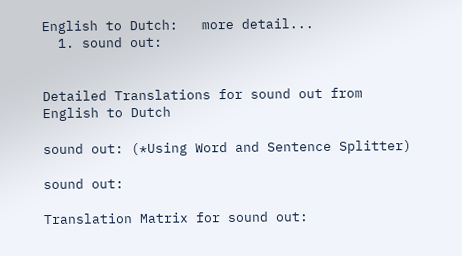English to Dutch:   more detail...
  1. sound out:


Detailed Translations for sound out from English to Dutch

sound out: (*Using Word and Sentence Splitter)

sound out:

Translation Matrix for sound out: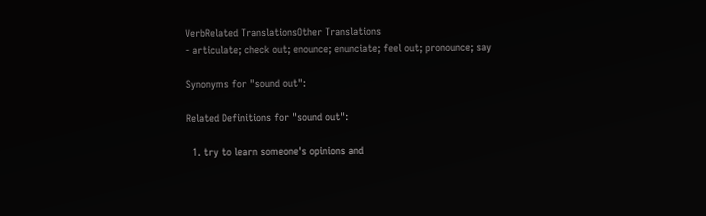VerbRelated TranslationsOther Translations
- articulate; check out; enounce; enunciate; feel out; pronounce; say

Synonyms for "sound out":

Related Definitions for "sound out":

  1. try to learn someone's opinions and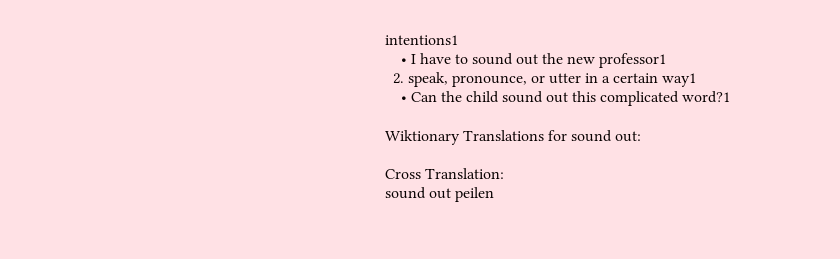intentions1
    • I have to sound out the new professor1
  2. speak, pronounce, or utter in a certain way1
    • Can the child sound out this complicated word?1

Wiktionary Translations for sound out:

Cross Translation:
sound out peilen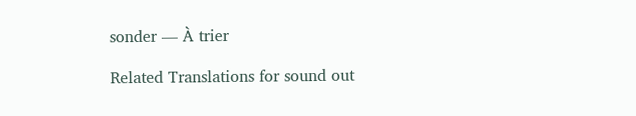sonder — À trier

Related Translations for sound out